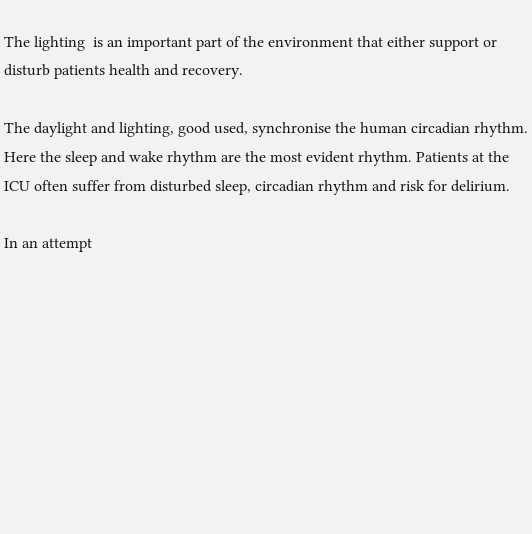The lighting  is an important part of the environment that either support or disturb patients health and recovery.

The daylight and lighting, good used, synchronise the human circadian rhythm. Here the sleep and wake rhythm are the most evident rhythm. Patients at the ICU often suffer from disturbed sleep, circadian rhythm and risk for delirium.

In an attempt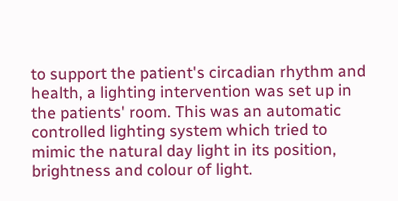to support the patient's circadian rhythm and health, a lighting intervention was set up in the patients' room. This was an automatic controlled lighting system which tried to mimic the natural day light in its position, brightness and colour of light.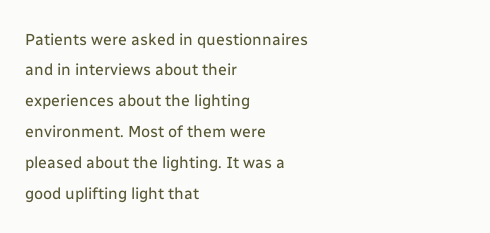Patients were asked in questionnaires and in interviews about their experiences about the lighting environment. Most of them were pleased about the lighting. It was a good uplifting light that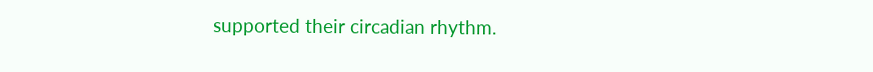supported their circadian rhythm.